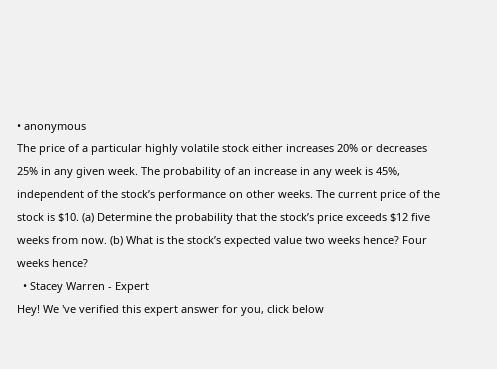• anonymous
The price of a particular highly volatile stock either increases 20% or decreases 25% in any given week. The probability of an increase in any week is 45%, independent of the stock’s performance on other weeks. The current price of the stock is $10. (a) Determine the probability that the stock’s price exceeds $12 five weeks from now. (b) What is the stock’s expected value two weeks hence? Four weeks hence?
  • Stacey Warren - Expert
Hey! We 've verified this expert answer for you, click below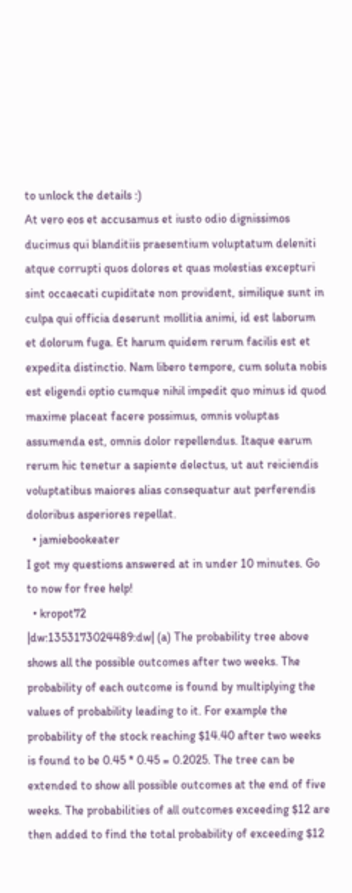to unlock the details :)
At vero eos et accusamus et iusto odio dignissimos ducimus qui blanditiis praesentium voluptatum deleniti atque corrupti quos dolores et quas molestias excepturi sint occaecati cupiditate non provident, similique sunt in culpa qui officia deserunt mollitia animi, id est laborum et dolorum fuga. Et harum quidem rerum facilis est et expedita distinctio. Nam libero tempore, cum soluta nobis est eligendi optio cumque nihil impedit quo minus id quod maxime placeat facere possimus, omnis voluptas assumenda est, omnis dolor repellendus. Itaque earum rerum hic tenetur a sapiente delectus, ut aut reiciendis voluptatibus maiores alias consequatur aut perferendis doloribus asperiores repellat.
  • jamiebookeater
I got my questions answered at in under 10 minutes. Go to now for free help!
  • kropot72
|dw:1353173024489:dw| (a) The probability tree above shows all the possible outcomes after two weeks. The probability of each outcome is found by multiplying the values of probability leading to it. For example the probability of the stock reaching $14.40 after two weeks is found to be 0.45 * 0.45 = 0.2025. The tree can be extended to show all possible outcomes at the end of five weeks. The probabilities of all outcomes exceeding $12 are then added to find the total probability of exceeding $12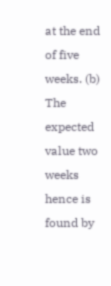at the end of five weeks. (b) The expected value two weeks hence is found by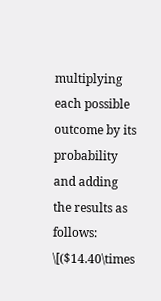multiplying each possible outcome by its probability and adding the results as follows: \[($14.40\times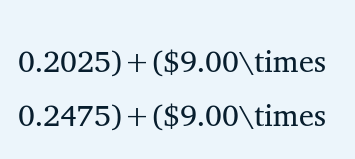0.2025)+($9.00\times 0.2475)+($9.00\times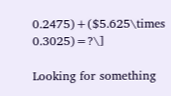0.2475)+($5.625\times 0.3025)=?\]

Looking for something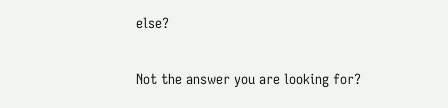else?

Not the answer you are looking for?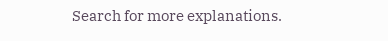Search for more explanations.